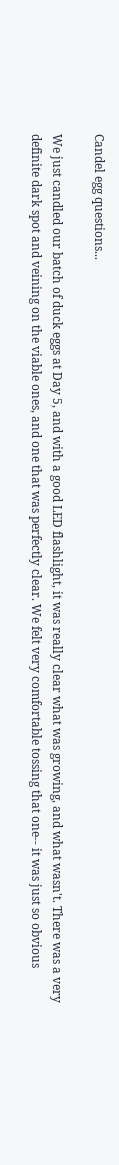Candel egg questions...

We just candled our batch of duck eggs at Day 5, and with a good LED flashlight, it was really clear what was growing, and what wasn't. There was a very definite dark spot and veining on the viable ones, and one that was perfectly clear. We felt very comfortable tossing that one-- it was just so obvious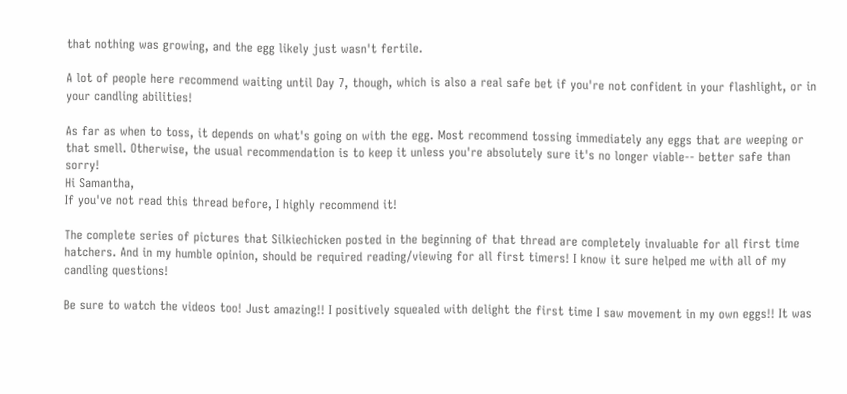that nothing was growing, and the egg likely just wasn't fertile.

A lot of people here recommend waiting until Day 7, though, which is also a real safe bet if you're not confident in your flashlight, or in your candling abilities!

As far as when to toss, it depends on what's going on with the egg. Most recommend tossing immediately any eggs that are weeping or that smell. Otherwise, the usual recommendation is to keep it unless you're absolutely sure it's no longer viable-- better safe than sorry!
Hi Samantha,
If you've not read this thread before, I highly recommend it!

The complete series of pictures that Silkiechicken posted in the beginning of that thread are completely invaluable for all first time hatchers. And in my humble opinion, should be required reading/viewing for all first timers! I know it sure helped me with all of my candling questions!

Be sure to watch the videos too! Just amazing!! I positively squealed with delight the first time I saw movement in my own eggs!! It was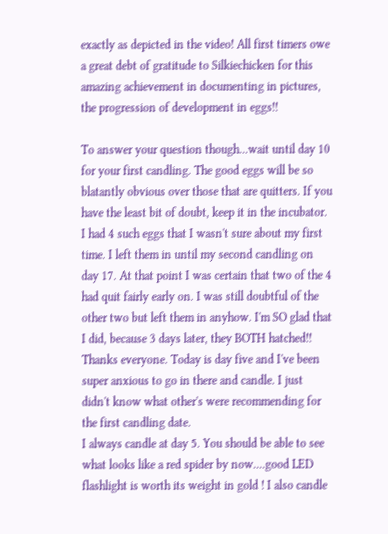exactly as depicted in the video! All first timers owe a great debt of gratitude to Silkiechicken for this amazing achievement in documenting in pictures, the progression of development in eggs!!

To answer your question though...wait until day 10 for your first candling. The good eggs will be so blatantly obvious over those that are quitters. If you have the least bit of doubt, keep it in the incubator. I had 4 such eggs that I wasn't sure about my first time. I left them in until my second candling on day 17. At that point I was certain that two of the 4 had quit fairly early on. I was still doubtful of the other two but left them in anyhow. I'm SO glad that I did, because 3 days later, they BOTH hatched!!
Thanks everyone. Today is day five and I've been super anxious to go in there and candle. I just didn't know what other's were recommending for the first candling date.
I always candle at day 5. You should be able to see what looks like a red spider by now....good LED flashlight is worth its weight in gold ! I also candle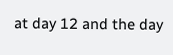at day 12 and the day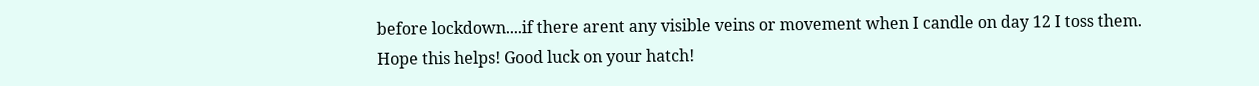before lockdown....if there arent any visible veins or movement when I candle on day 12 I toss them. Hope this helps! Good luck on your hatch!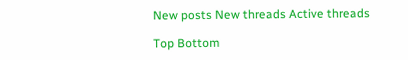New posts New threads Active threads

Top Bottom